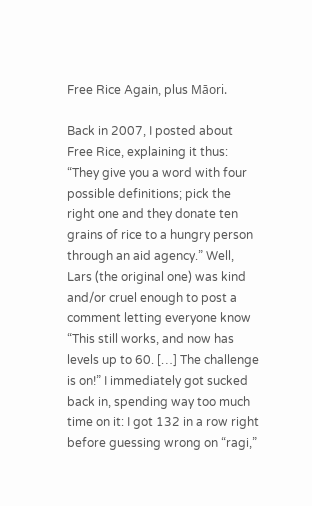Free Rice Again, plus Māori.

Back in 2007, I posted about Free Rice, explaining it thus: “They give you a word with four possible definitions; pick the right one and they donate ten grains of rice to a hungry person through an aid agency.” Well, Lars (the original one) was kind and/or cruel enough to post a comment letting everyone know “This still works, and now has levels up to 60. […] The challenge is on!” I immediately got sucked back in, spending way too much time on it: I got 132 in a row right before guessing wrong on “ragi,”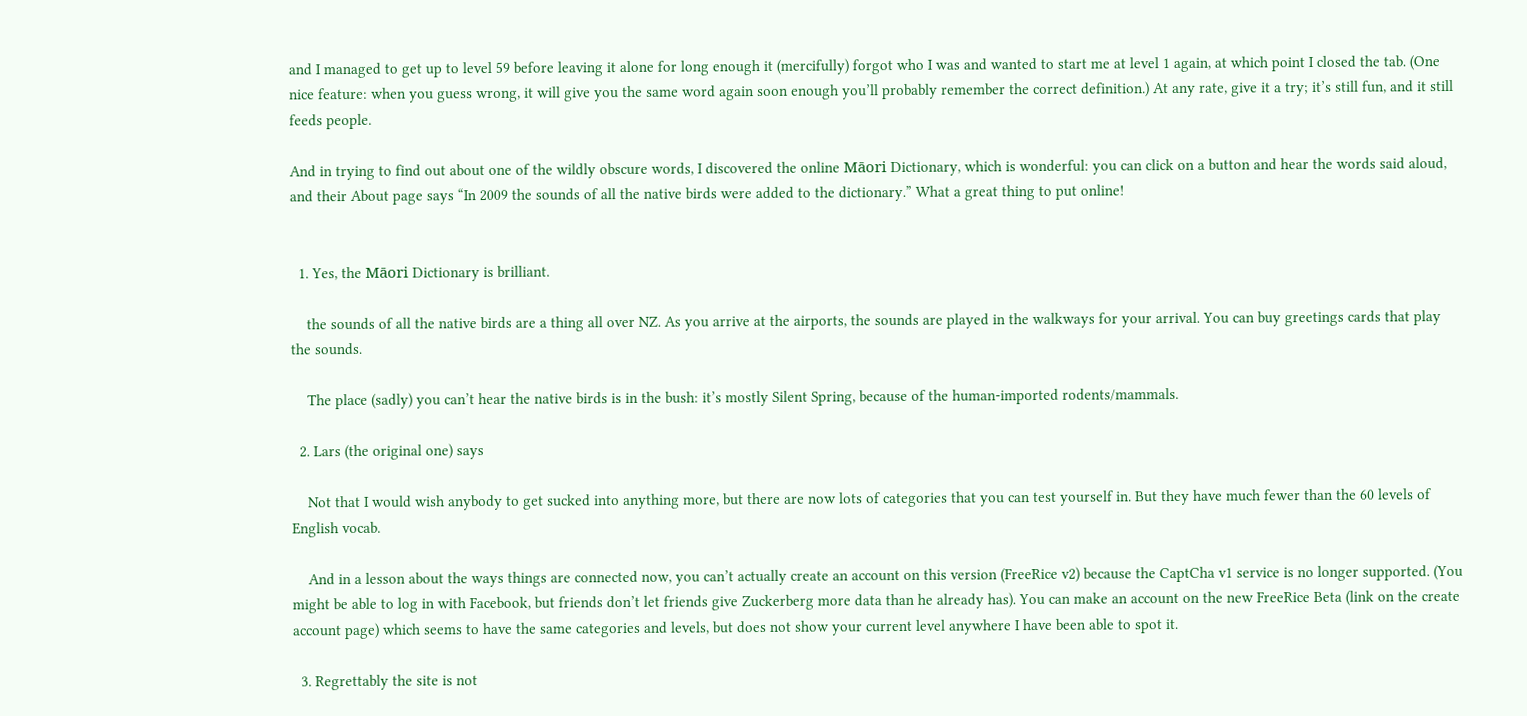and I managed to get up to level 59 before leaving it alone for long enough it (mercifully) forgot who I was and wanted to start me at level 1 again, at which point I closed the tab. (One nice feature: when you guess wrong, it will give you the same word again soon enough you’ll probably remember the correct definition.) At any rate, give it a try; it’s still fun, and it still feeds people.

And in trying to find out about one of the wildly obscure words, I discovered the online Māori Dictionary, which is wonderful: you can click on a button and hear the words said aloud, and their About page says “In 2009 the sounds of all the native birds were added to the dictionary.” What a great thing to put online!


  1. Yes, the Māori Dictionary is brilliant.

    the sounds of all the native birds are a thing all over NZ. As you arrive at the airports, the sounds are played in the walkways for your arrival. You can buy greetings cards that play the sounds.

    The place (sadly) you can’t hear the native birds is in the bush: it’s mostly Silent Spring, because of the human-imported rodents/mammals.

  2. Lars (the original one) says

    Not that I would wish anybody to get sucked into anything more, but there are now lots of categories that you can test yourself in. But they have much fewer than the 60 levels of English vocab.

    And in a lesson about the ways things are connected now, you can’t actually create an account on this version (FreeRice v2) because the CaptCha v1 service is no longer supported. (You might be able to log in with Facebook, but friends don’t let friends give Zuckerberg more data than he already has). You can make an account on the new FreeRice Beta (link on the create account page) which seems to have the same categories and levels, but does not show your current level anywhere I have been able to spot it.

  3. Regrettably the site is not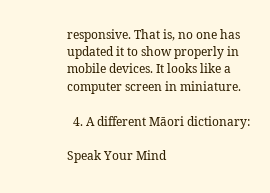responsive. That is, no one has updated it to show properly in mobile devices. It looks like a computer screen in miniature.

  4. A different Māori dictionary:

Speak Your Mind